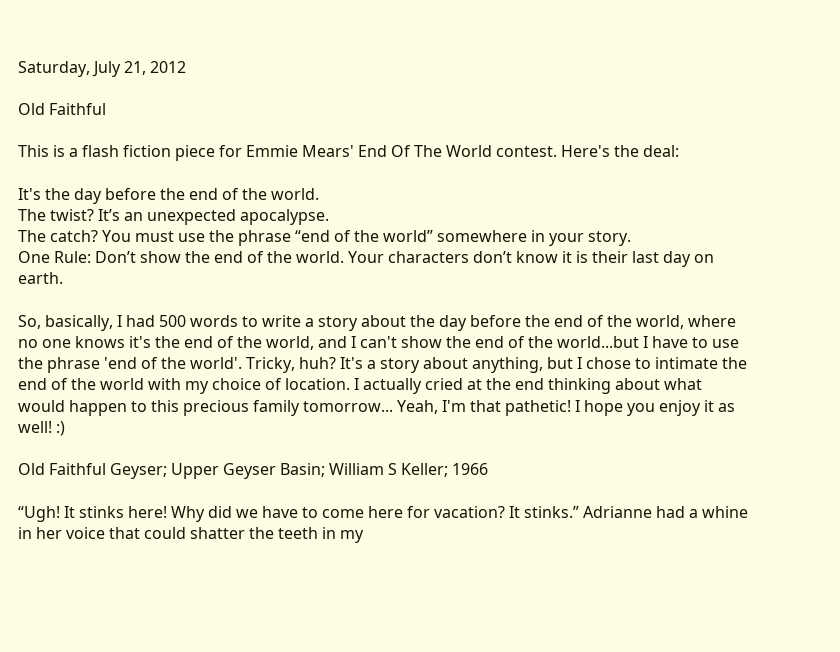Saturday, July 21, 2012

Old Faithful

This is a flash fiction piece for Emmie Mears' End Of The World contest. Here's the deal:

It's the day before the end of the world.
The twist? It’s an unexpected apocalypse.
The catch? You must use the phrase “end of the world” somewhere in your story.
One Rule: Don’t show the end of the world. Your characters don’t know it is their last day on earth.

So, basically, I had 500 words to write a story about the day before the end of the world, where no one knows it's the end of the world, and I can't show the end of the world...but I have to use the phrase 'end of the world'. Tricky, huh? It's a story about anything, but I chose to intimate the end of the world with my choice of location. I actually cried at the end thinking about what would happen to this precious family tomorrow... Yeah, I'm that pathetic! I hope you enjoy it as well! :)

Old Faithful Geyser; Upper Geyser Basin; William S Keller; 1966

“Ugh! It stinks here! Why did we have to come here for vacation? It stinks.” Adrianne had a whine in her voice that could shatter the teeth in my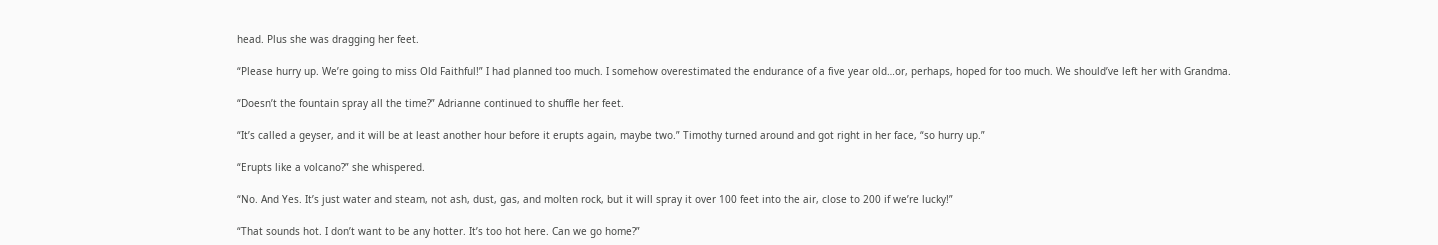head. Plus she was dragging her feet.

“Please hurry up. We’re going to miss Old Faithful!” I had planned too much. I somehow overestimated the endurance of a five year old…or, perhaps, hoped for too much. We should’ve left her with Grandma.

“Doesn’t the fountain spray all the time?” Adrianne continued to shuffle her feet.

“It’s called a geyser, and it will be at least another hour before it erupts again, maybe two.” Timothy turned around and got right in her face, “so hurry up.”

“Erupts like a volcano?” she whispered.

“No. And Yes. It’s just water and steam, not ash, dust, gas, and molten rock, but it will spray it over 100 feet into the air, close to 200 if we’re lucky!”

“That sounds hot. I don’t want to be any hotter. It’s too hot here. Can we go home?”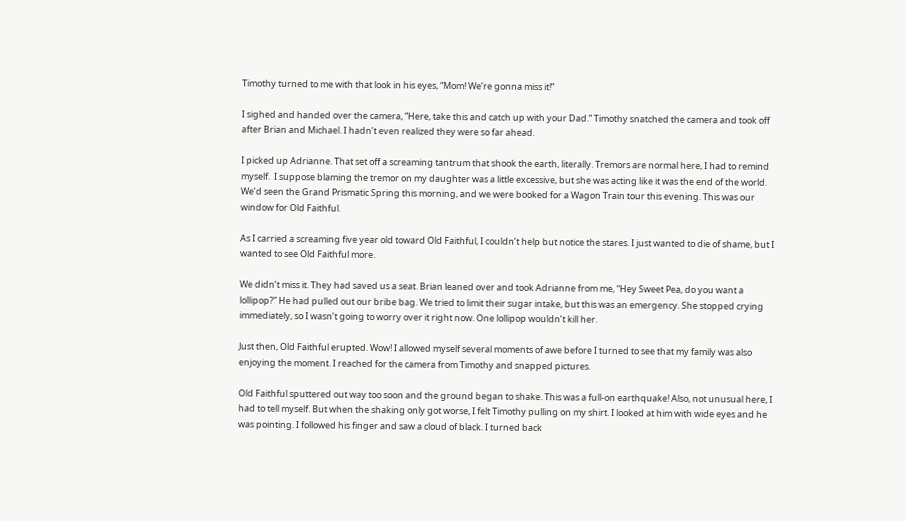Timothy turned to me with that look in his eyes, “Mom! We’re gonna miss it!”

I sighed and handed over the camera, “Here, take this and catch up with your Dad.” Timothy snatched the camera and took off after Brian and Michael. I hadn’t even realized they were so far ahead.

I picked up Adrianne. That set off a screaming tantrum that shook the earth, literally. Tremors are normal here, I had to remind myself.  I suppose blaming the tremor on my daughter was a little excessive, but she was acting like it was the end of the world. We’d seen the Grand Prismatic Spring this morning, and we were booked for a Wagon Train tour this evening. This was our window for Old Faithful.

As I carried a screaming five year old toward Old Faithful, I couldn’t help but notice the stares. I just wanted to die of shame, but I wanted to see Old Faithful more.

We didn’t miss it. They had saved us a seat. Brian leaned over and took Adrianne from me, “Hey Sweet Pea, do you want a lollipop?” He had pulled out our bribe bag. We tried to limit their sugar intake, but this was an emergency. She stopped crying immediately, so I wasn’t going to worry over it right now. One lollipop wouldn’t kill her.

Just then, Old Faithful erupted. Wow! I allowed myself several moments of awe before I turned to see that my family was also enjoying the moment. I reached for the camera from Timothy and snapped pictures.

Old Faithful sputtered out way too soon and the ground began to shake. This was a full-on earthquake! Also, not unusual here, I had to tell myself. But when the shaking only got worse, I felt Timothy pulling on my shirt. I looked at him with wide eyes and he was pointing. I followed his finger and saw a cloud of black. I turned back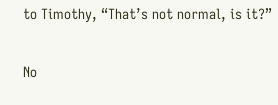to Timothy, “That’s not normal, is it?”

No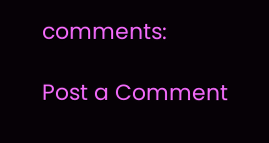comments:

Post a Comment